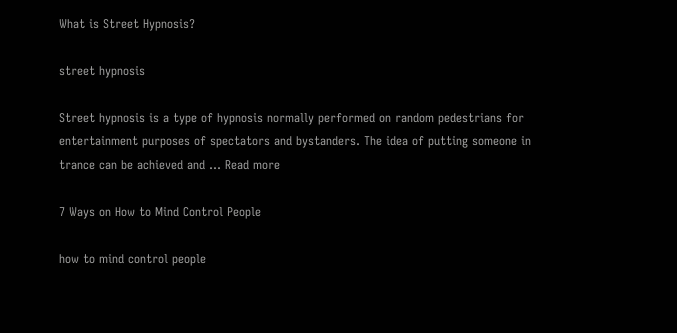What is Street Hypnosis?

street hypnosis

Street hypnosis is a type of hypnosis normally performed on random pedestrians for entertainment purposes of spectators and bystanders. The idea of putting someone in trance can be achieved and … Read more

7 Ways on How to Mind Control People

how to mind control people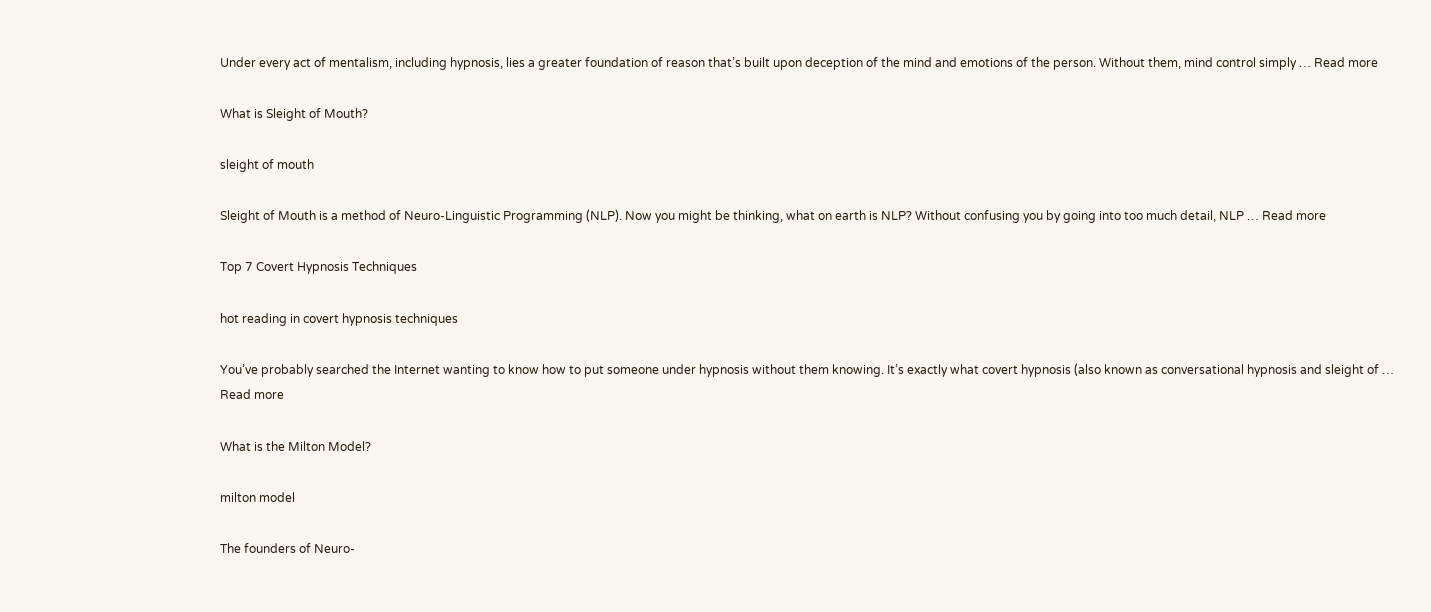Under every act of mentalism, including hypnosis, lies a greater foundation of reason that’s built upon deception of the mind and emotions of the person. Without them, mind control simply … Read more

What is Sleight of Mouth?

sleight of mouth

Sleight of Mouth is a method of Neuro-Linguistic Programming (NLP). Now you might be thinking, what on earth is NLP? Without confusing you by going into too much detail, NLP … Read more

Top 7 Covert Hypnosis Techniques

hot reading in covert hypnosis techniques

You’ve probably searched the Internet wanting to know how to put someone under hypnosis without them knowing. It’s exactly what covert hypnosis (also known as conversational hypnosis and sleight of … Read more

What is the Milton Model?

milton model

The founders of Neuro-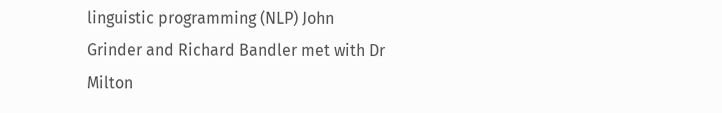linguistic programming (NLP) John Grinder and Richard Bandler met with Dr Milton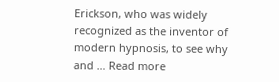Erickson, who was widely recognized as the inventor of modern hypnosis, to see why and … Read more